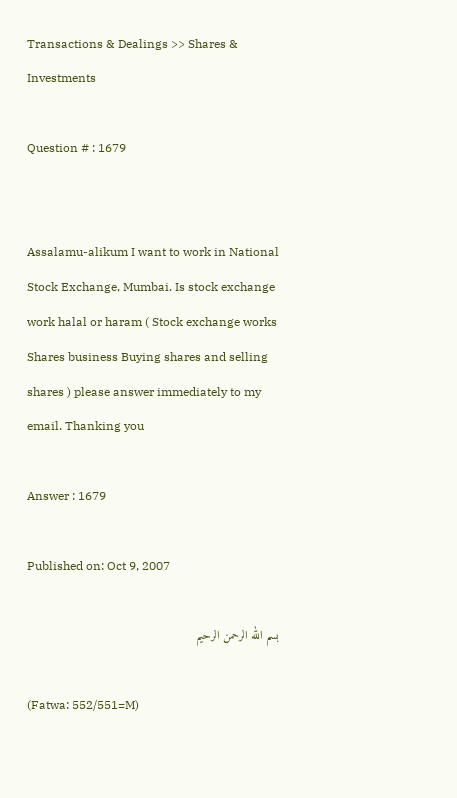Transactions & Dealings >> Shares & Investments

Question # : 1679


Assalamu-alikum I want to work in National Stock Exchange, Mumbai. Is stock exchange work halal or haram ( Stock exchange works Shares business Buying shares and selling shares ) please answer immediately to my email. Thanking you

Answer : 1679

Published on: Oct 9, 2007

بسم الله الرحمن الرحيم

(Fatwa: 552/551=M)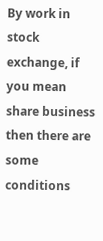By work in stock exchange, if you mean share business then there are some conditions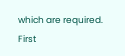which are required. First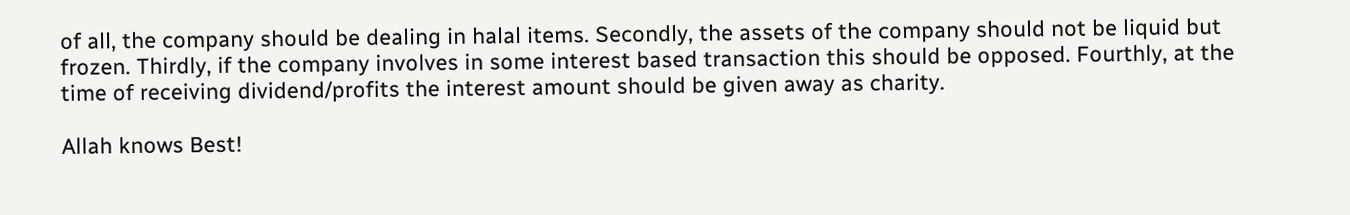of all, the company should be dealing in halal items. Secondly, the assets of the company should not be liquid but frozen. Thirdly, if the company involves in some interest based transaction this should be opposed. Fourthly, at the time of receiving dividend/profits the interest amount should be given away as charity.

Allah knows Best!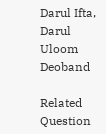Darul Ifta,
Darul Uloom Deoband

Related Question